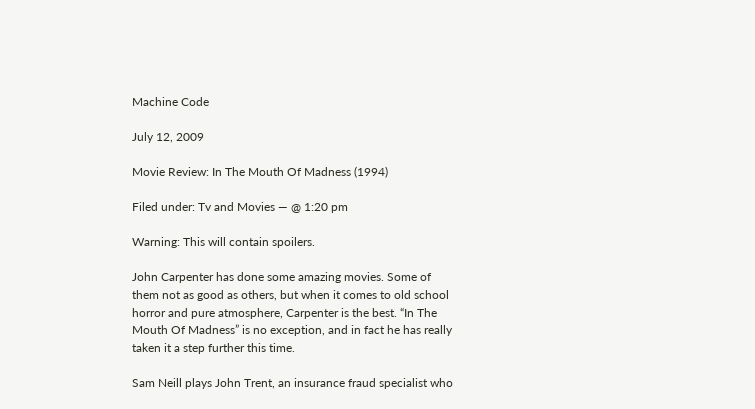Machine Code

July 12, 2009

Movie Review: In The Mouth Of Madness (1994)

Filed under: Tv and Movies — @ 1:20 pm

Warning: This will contain spoilers.

John Carpenter has done some amazing movies. Some of them not as good as others, but when it comes to old school horror and pure atmosphere, Carpenter is the best. “In The Mouth Of Madness” is no exception, and in fact he has really taken it a step further this time.

Sam Neill plays John Trent, an insurance fraud specialist who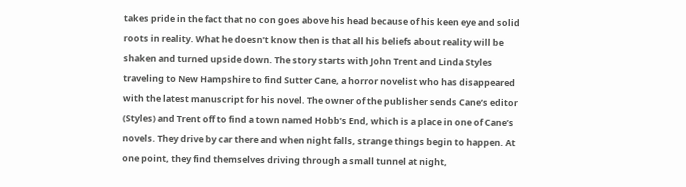takes pride in the fact that no con goes above his head because of his keen eye and solid roots in reality. What he doesn’t know then is that all his beliefs about reality will be shaken and turned upside down. The story starts with John Trent and Linda Styles traveling to New Hampshire to find Sutter Cane, a horror novelist who has disappeared with the latest manuscript for his novel. The owner of the publisher sends Cane’s editor (Styles) and Trent off to find a town named Hobb’s End, which is a place in one of Cane’s novels. They drive by car there and when night falls, strange things begin to happen. At one point, they find themselves driving through a small tunnel at night,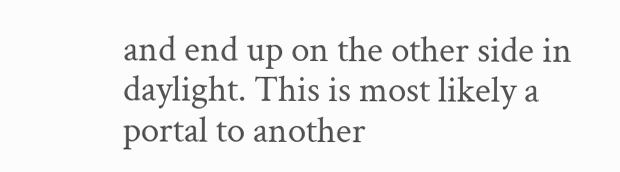and end up on the other side in daylight. This is most likely a portal to another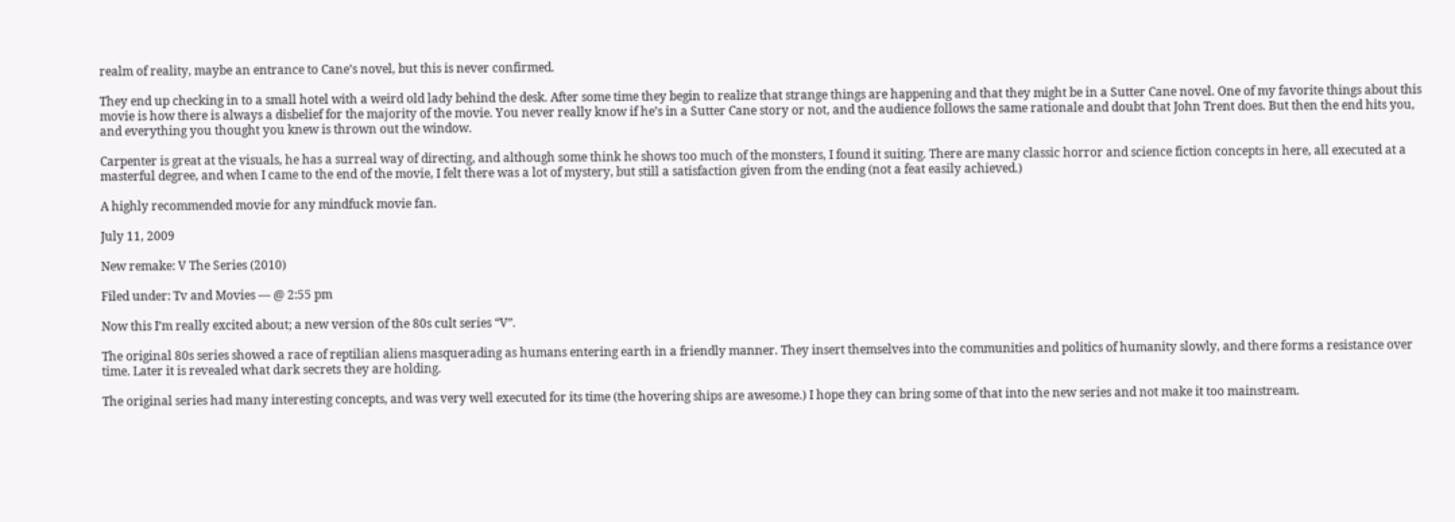realm of reality, maybe an entrance to Cane’s novel, but this is never confirmed.

They end up checking in to a small hotel with a weird old lady behind the desk. After some time they begin to realize that strange things are happening and that they might be in a Sutter Cane novel. One of my favorite things about this movie is how there is always a disbelief for the majority of the movie. You never really know if he’s in a Sutter Cane story or not, and the audience follows the same rationale and doubt that John Trent does. But then the end hits you, and everything you thought you knew is thrown out the window.

Carpenter is great at the visuals, he has a surreal way of directing, and although some think he shows too much of the monsters, I found it suiting. There are many classic horror and science fiction concepts in here, all executed at a masterful degree, and when I came to the end of the movie, I felt there was a lot of mystery, but still a satisfaction given from the ending (not a feat easily achieved.)

A highly recommended movie for any mindfuck movie fan.

July 11, 2009

New remake: V The Series (2010)

Filed under: Tv and Movies — @ 2:55 pm

Now this I’m really excited about; a new version of the 80s cult series “V”.

The original 80s series showed a race of reptilian aliens masquerading as humans entering earth in a friendly manner. They insert themselves into the communities and politics of humanity slowly, and there forms a resistance over time. Later it is revealed what dark secrets they are holding.

The original series had many interesting concepts, and was very well executed for its time (the hovering ships are awesome.) I hope they can bring some of that into the new series and not make it too mainstream.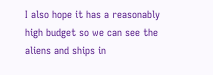I also hope it has a reasonably high budget so we can see the aliens and ships in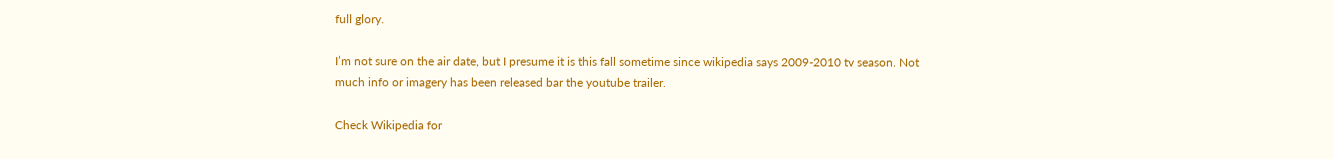full glory.

I’m not sure on the air date, but I presume it is this fall sometime since wikipedia says 2009-2010 tv season. Not much info or imagery has been released bar the youtube trailer.

Check Wikipedia for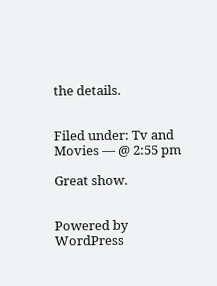the details.


Filed under: Tv and Movies — @ 2:55 pm

Great show.


Powered by WordPress